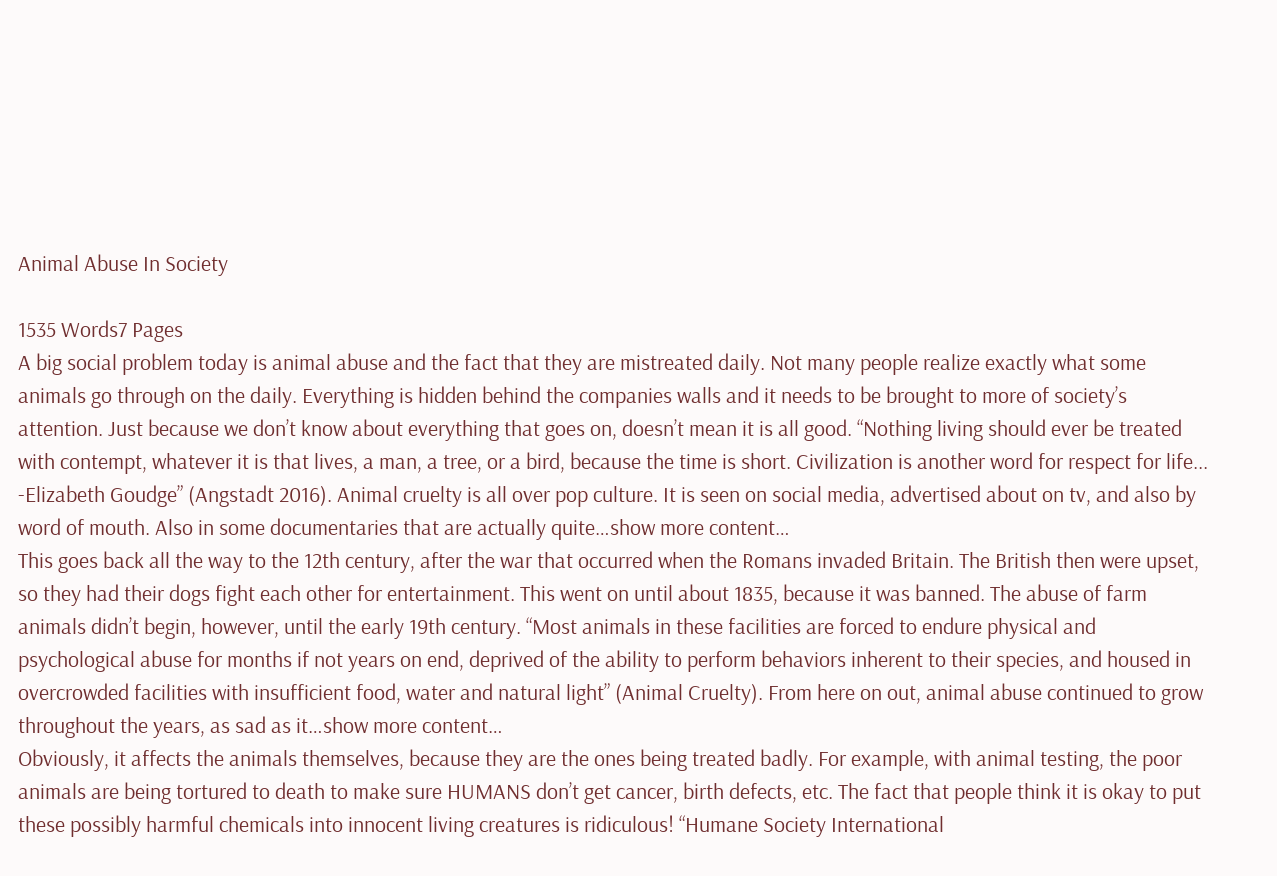Animal Abuse In Society

1535 Words7 Pages
A big social problem today is animal abuse and the fact that they are mistreated daily. Not many people realize exactly what some animals go through on the daily. Everything is hidden behind the companies walls and it needs to be brought to more of society’s attention. Just because we don’t know about everything that goes on, doesn’t mean it is all good. “Nothing living should ever be treated with contempt, whatever it is that lives, a man, a tree, or a bird, because the time is short. Civilization is another word for respect for life... -Elizabeth Goudge” (Angstadt 2016). Animal cruelty is all over pop culture. It is seen on social media, advertised about on tv, and also by word of mouth. Also in some documentaries that are actually quite…show more content…
This goes back all the way to the 12th century, after the war that occurred when the Romans invaded Britain. The British then were upset, so they had their dogs fight each other for entertainment. This went on until about 1835, because it was banned. The abuse of farm animals didn’t begin, however, until the early 19th century. “Most animals in these facilities are forced to endure physical and psychological abuse for months if not years on end, deprived of the ability to perform behaviors inherent to their species, and housed in overcrowded facilities with insufficient food, water and natural light” (Animal Cruelty). From here on out, animal abuse continued to grow throughout the years, as sad as it…show more content…
Obviously, it affects the animals themselves, because they are the ones being treated badly. For example, with animal testing, the poor animals are being tortured to death to make sure HUMANS don’t get cancer, birth defects, etc. The fact that people think it is okay to put these possibly harmful chemicals into innocent living creatures is ridiculous! “Humane Society International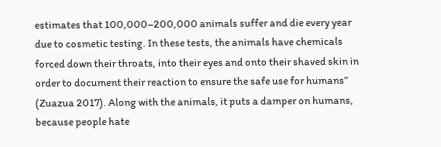estimates that 100,000–200,000 animals suffer and die every year due to cosmetic testing. In these tests, the animals have chemicals forced down their throats, into their eyes and onto their shaved skin in order to document their reaction to ensure the safe use for humans” (Zuazua 2017). Along with the animals, it puts a damper on humans, because people hate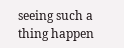seeing such a thing happen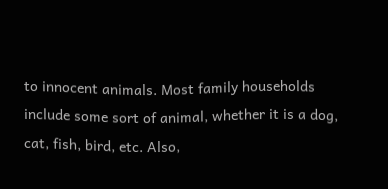to innocent animals. Most family households include some sort of animal, whether it is a dog, cat, fish, bird, etc. Also,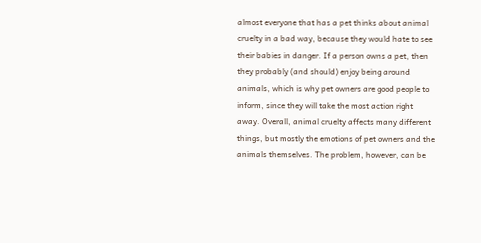almost everyone that has a pet thinks about animal cruelty in a bad way, because they would hate to see their babies in danger. If a person owns a pet, then they probably (and should) enjoy being around animals, which is why pet owners are good people to inform, since they will take the most action right away. Overall, animal cruelty affects many different things, but mostly the emotions of pet owners and the animals themselves. The problem, however, can be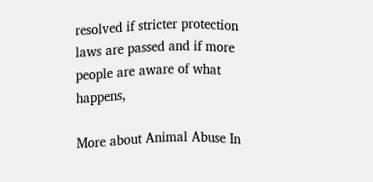resolved if stricter protection laws are passed and if more people are aware of what happens,

More about Animal Abuse In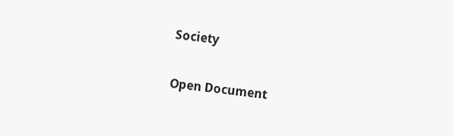Society

Open Document